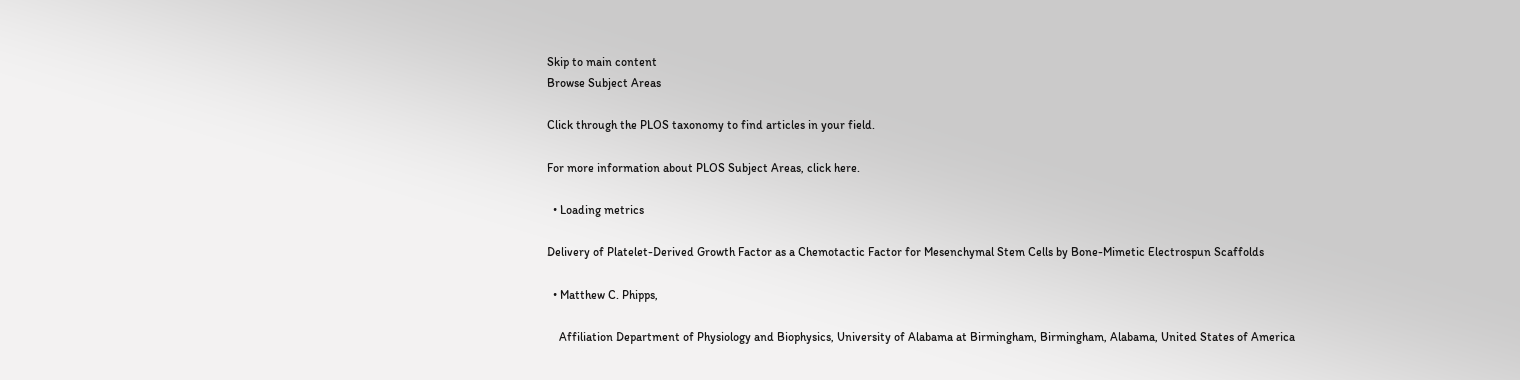Skip to main content
Browse Subject Areas

Click through the PLOS taxonomy to find articles in your field.

For more information about PLOS Subject Areas, click here.

  • Loading metrics

Delivery of Platelet-Derived Growth Factor as a Chemotactic Factor for Mesenchymal Stem Cells by Bone-Mimetic Electrospun Scaffolds

  • Matthew C. Phipps,

    Affiliation Department of Physiology and Biophysics, University of Alabama at Birmingham, Birmingham, Alabama, United States of America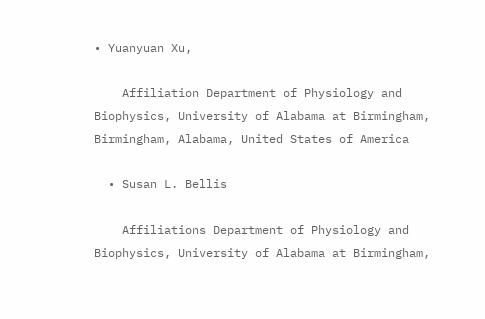• Yuanyuan Xu,

    Affiliation Department of Physiology and Biophysics, University of Alabama at Birmingham, Birmingham, Alabama, United States of America

  • Susan L. Bellis

    Affiliations Department of Physiology and Biophysics, University of Alabama at Birmingham,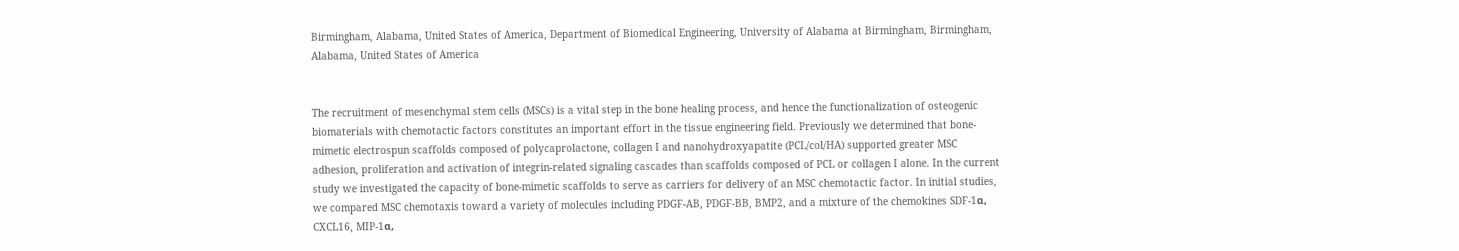Birmingham, Alabama, United States of America, Department of Biomedical Engineering, University of Alabama at Birmingham, Birmingham, Alabama, United States of America


The recruitment of mesenchymal stem cells (MSCs) is a vital step in the bone healing process, and hence the functionalization of osteogenic biomaterials with chemotactic factors constitutes an important effort in the tissue engineering field. Previously we determined that bone-mimetic electrospun scaffolds composed of polycaprolactone, collagen I and nanohydroxyapatite (PCL/col/HA) supported greater MSC adhesion, proliferation and activation of integrin-related signaling cascades than scaffolds composed of PCL or collagen I alone. In the current study we investigated the capacity of bone-mimetic scaffolds to serve as carriers for delivery of an MSC chemotactic factor. In initial studies, we compared MSC chemotaxis toward a variety of molecules including PDGF-AB, PDGF-BB, BMP2, and a mixture of the chemokines SDF-1α, CXCL16, MIP-1α,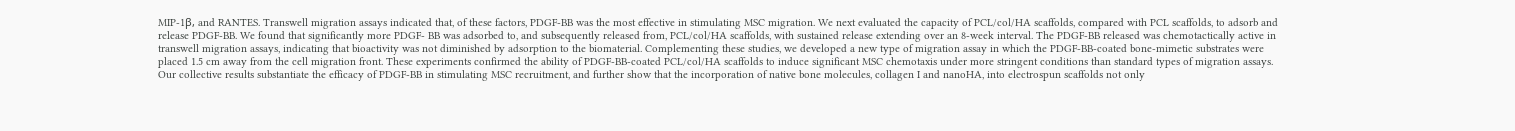MIP-1β, and RANTES. Transwell migration assays indicated that, of these factors, PDGF-BB was the most effective in stimulating MSC migration. We next evaluated the capacity of PCL/col/HA scaffolds, compared with PCL scaffolds, to adsorb and release PDGF-BB. We found that significantly more PDGF- BB was adsorbed to, and subsequently released from, PCL/col/HA scaffolds, with sustained release extending over an 8-week interval. The PDGF-BB released was chemotactically active in transwell migration assays, indicating that bioactivity was not diminished by adsorption to the biomaterial. Complementing these studies, we developed a new type of migration assay in which the PDGF-BB-coated bone-mimetic substrates were placed 1.5 cm away from the cell migration front. These experiments confirmed the ability of PDGF-BB-coated PCL/col/HA scaffolds to induce significant MSC chemotaxis under more stringent conditions than standard types of migration assays. Our collective results substantiate the efficacy of PDGF-BB in stimulating MSC recruitment, and further show that the incorporation of native bone molecules, collagen I and nanoHA, into electrospun scaffolds not only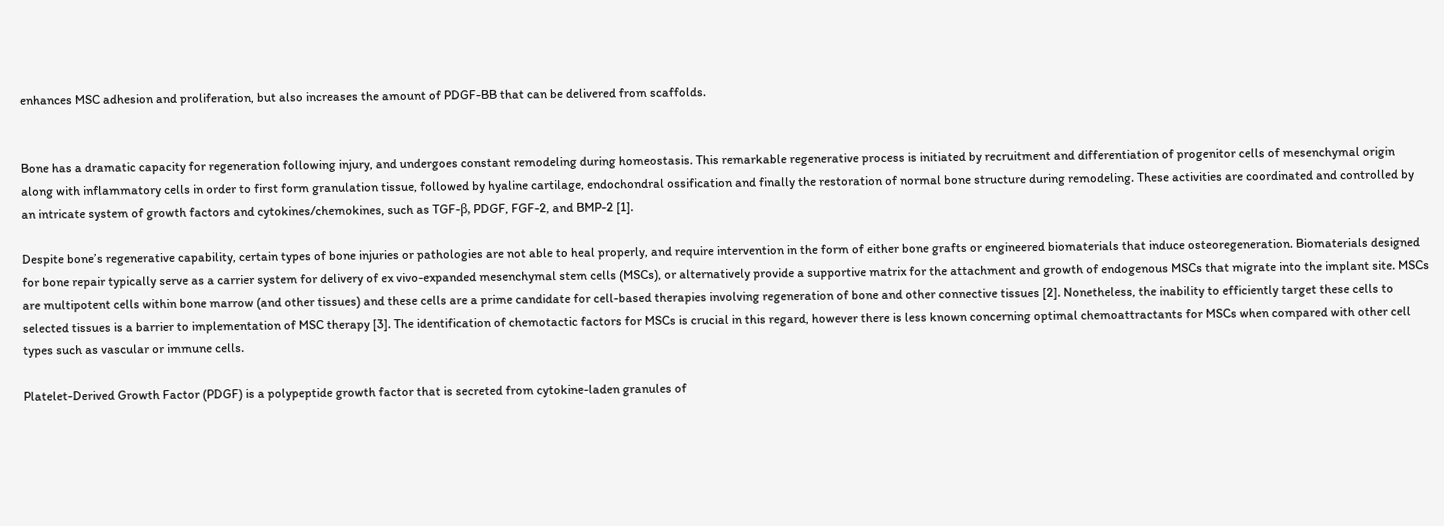enhances MSC adhesion and proliferation, but also increases the amount of PDGF-BB that can be delivered from scaffolds.


Bone has a dramatic capacity for regeneration following injury, and undergoes constant remodeling during homeostasis. This remarkable regenerative process is initiated by recruitment and differentiation of progenitor cells of mesenchymal origin along with inflammatory cells in order to first form granulation tissue, followed by hyaline cartilage, endochondral ossification and finally the restoration of normal bone structure during remodeling. These activities are coordinated and controlled by an intricate system of growth factors and cytokines/chemokines, such as TGF-β, PDGF, FGF-2, and BMP-2 [1].

Despite bone’s regenerative capability, certain types of bone injuries or pathologies are not able to heal properly, and require intervention in the form of either bone grafts or engineered biomaterials that induce osteoregeneration. Biomaterials designed for bone repair typically serve as a carrier system for delivery of ex vivo-expanded mesenchymal stem cells (MSCs), or alternatively provide a supportive matrix for the attachment and growth of endogenous MSCs that migrate into the implant site. MSCs are multipotent cells within bone marrow (and other tissues) and these cells are a prime candidate for cell-based therapies involving regeneration of bone and other connective tissues [2]. Nonetheless, the inability to efficiently target these cells to selected tissues is a barrier to implementation of MSC therapy [3]. The identification of chemotactic factors for MSCs is crucial in this regard, however there is less known concerning optimal chemoattractants for MSCs when compared with other cell types such as vascular or immune cells.

Platelet-Derived Growth Factor (PDGF) is a polypeptide growth factor that is secreted from cytokine-laden granules of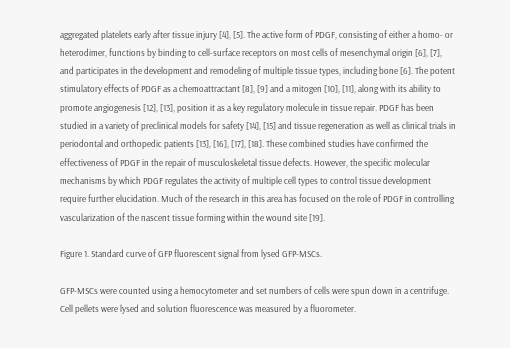aggregated platelets early after tissue injury [4], [5]. The active form of PDGF, consisting of either a homo- or heterodimer, functions by binding to cell-surface receptors on most cells of mesenchymal origin [6], [7], and participates in the development and remodeling of multiple tissue types, including bone [6]. The potent stimulatory effects of PDGF as a chemoattractant [8], [9] and a mitogen [10], [11], along with its ability to promote angiogenesis [12], [13], position it as a key regulatory molecule in tissue repair. PDGF has been studied in a variety of preclinical models for safety [14], [15] and tissue regeneration as well as clinical trials in periodontal and orthopedic patients [13], [16], [17], [18]. These combined studies have confirmed the effectiveness of PDGF in the repair of musculoskeletal tissue defects. However, the specific molecular mechanisms by which PDGF regulates the activity of multiple cell types to control tissue development require further elucidation. Much of the research in this area has focused on the role of PDGF in controlling vascularization of the nascent tissue forming within the wound site [19].

Figure 1. Standard curve of GFP fluorescent signal from lysed GFP-MSCs.

GFP-MSCs were counted using a hemocytometer and set numbers of cells were spun down in a centrifuge. Cell pellets were lysed and solution fluorescence was measured by a fluorometer.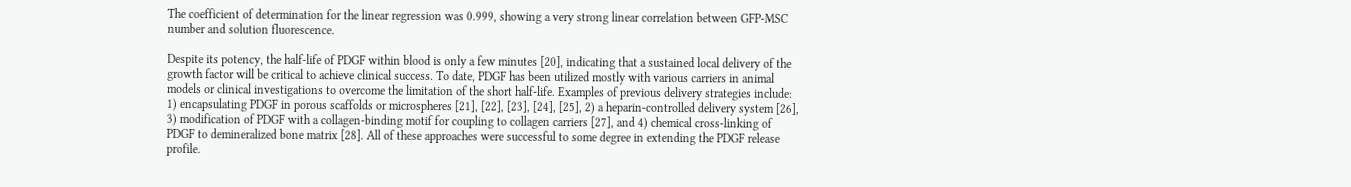The coefficient of determination for the linear regression was 0.999, showing a very strong linear correlation between GFP-MSC number and solution fluorescence.

Despite its potency, the half-life of PDGF within blood is only a few minutes [20], indicating that a sustained local delivery of the growth factor will be critical to achieve clinical success. To date, PDGF has been utilized mostly with various carriers in animal models or clinical investigations to overcome the limitation of the short half-life. Examples of previous delivery strategies include: 1) encapsulating PDGF in porous scaffolds or microspheres [21], [22], [23], [24], [25], 2) a heparin-controlled delivery system [26], 3) modification of PDGF with a collagen-binding motif for coupling to collagen carriers [27], and 4) chemical cross-linking of PDGF to demineralized bone matrix [28]. All of these approaches were successful to some degree in extending the PDGF release profile.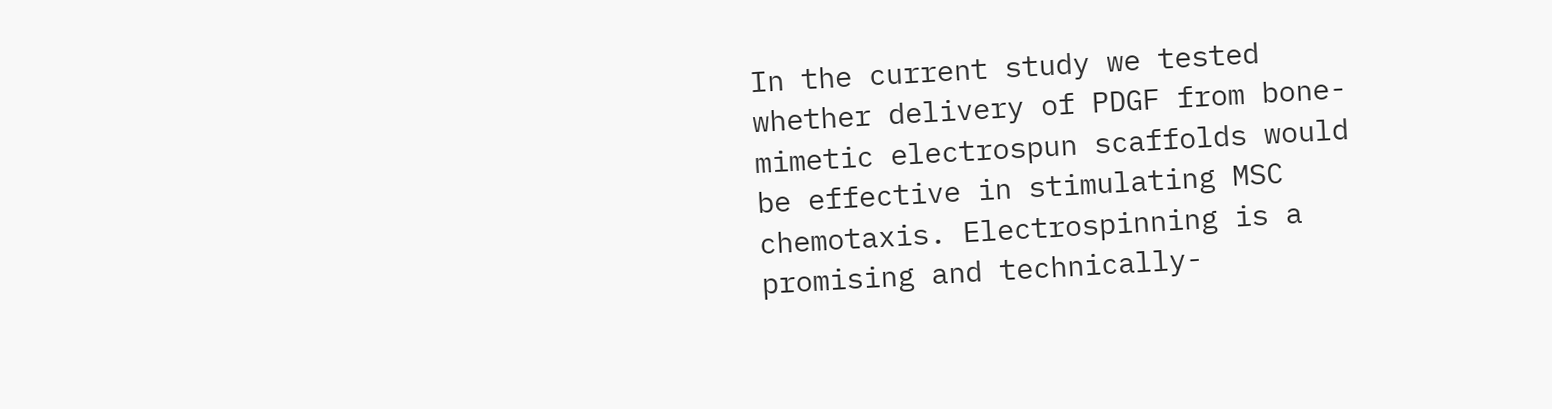In the current study we tested whether delivery of PDGF from bone-mimetic electrospun scaffolds would be effective in stimulating MSC chemotaxis. Electrospinning is a promising and technically-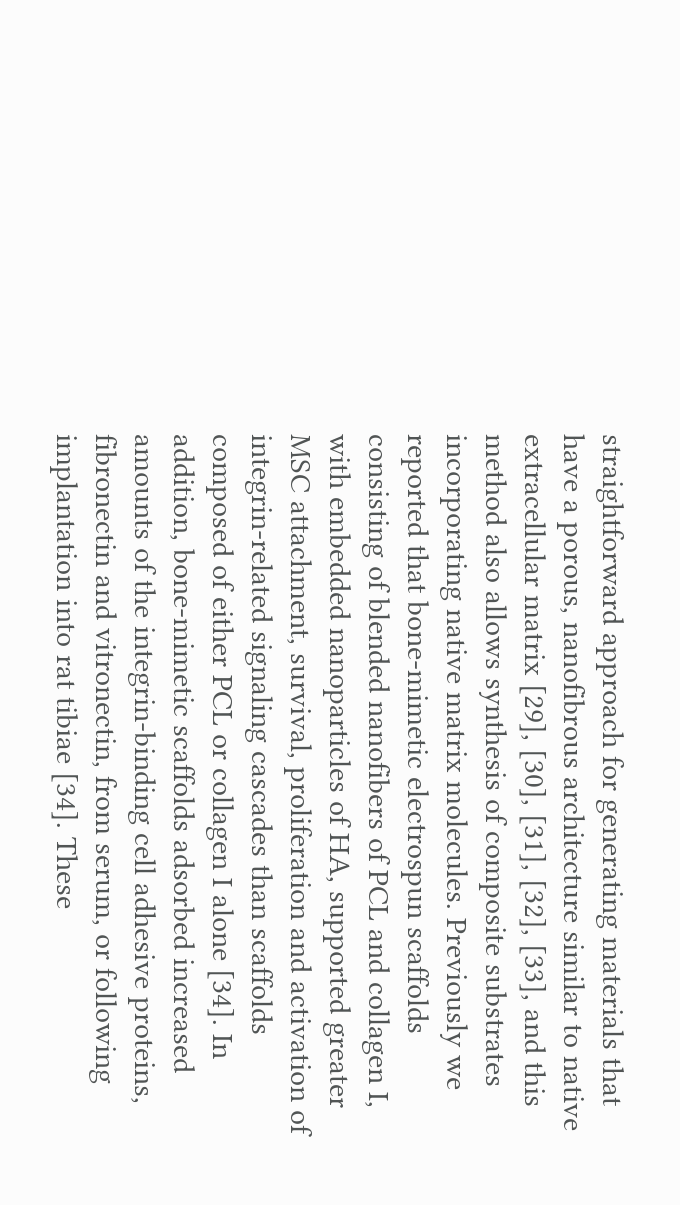straightforward approach for generating materials that have a porous, nanofibrous architecture similar to native extracellular matrix [29], [30], [31], [32], [33], and this method also allows synthesis of composite substrates incorporating native matrix molecules. Previously we reported that bone-mimetic electrospun scaffolds consisting of blended nanofibers of PCL and collagen I, with embedded nanoparticles of HA, supported greater MSC attachment, survival, proliferation and activation of integrin-related signaling cascades than scaffolds composed of either PCL or collagen I alone [34]. In addition, bone-mimetic scaffolds adsorbed increased amounts of the integrin-binding cell adhesive proteins, fibronectin and vitronectin, from serum, or following implantation into rat tibiae [34]. These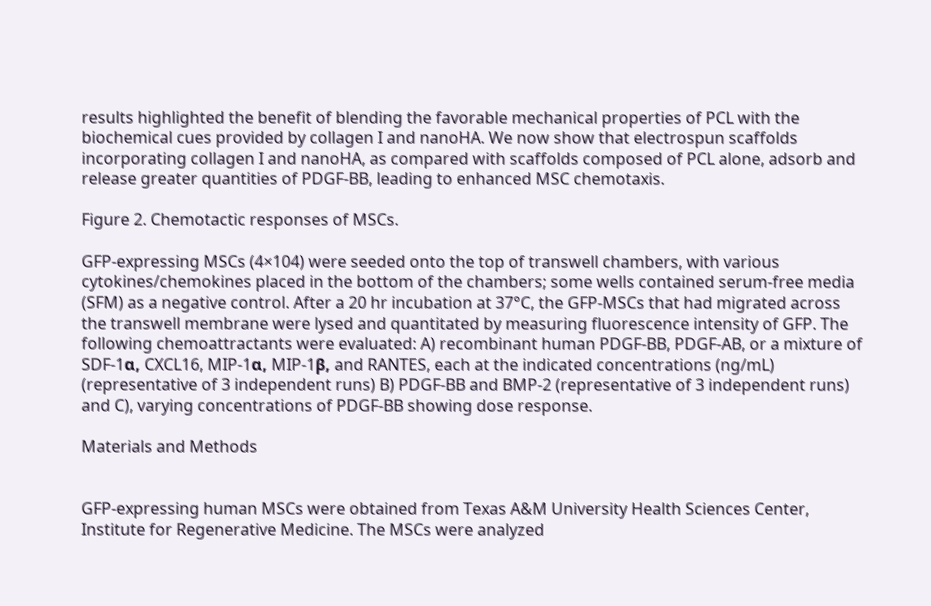results highlighted the benefit of blending the favorable mechanical properties of PCL with the biochemical cues provided by collagen I and nanoHA. We now show that electrospun scaffolds incorporating collagen I and nanoHA, as compared with scaffolds composed of PCL alone, adsorb and release greater quantities of PDGF-BB, leading to enhanced MSC chemotaxis.

Figure 2. Chemotactic responses of MSCs.

GFP-expressing MSCs (4×104) were seeded onto the top of transwell chambers, with various cytokines/chemokines placed in the bottom of the chambers; some wells contained serum-free media (SFM) as a negative control. After a 20 hr incubation at 37°C, the GFP-MSCs that had migrated across the transwell membrane were lysed and quantitated by measuring fluorescence intensity of GFP. The following chemoattractants were evaluated: A) recombinant human PDGF-BB, PDGF-AB, or a mixture of SDF-1α, CXCL16, MIP-1α, MIP-1β, and RANTES, each at the indicated concentrations (ng/mL) (representative of 3 independent runs) B) PDGF-BB and BMP-2 (representative of 3 independent runs) and C), varying concentrations of PDGF-BB showing dose response.

Materials and Methods


GFP-expressing human MSCs were obtained from Texas A&M University Health Sciences Center, Institute for Regenerative Medicine. The MSCs were analyzed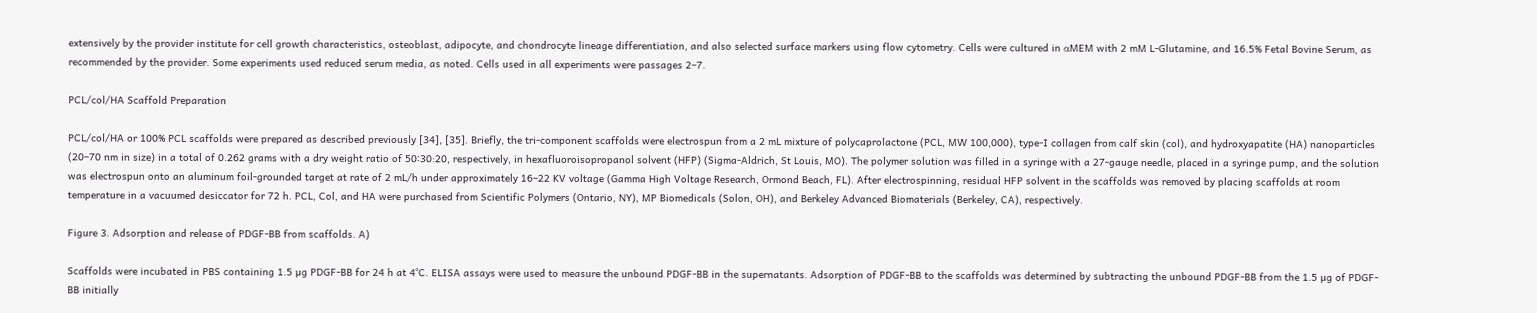extensively by the provider institute for cell growth characteristics, osteoblast, adipocyte, and chondrocyte lineage differentiation, and also selected surface markers using flow cytometry. Cells were cultured in αMEM with 2 mM L-Glutamine, and 16.5% Fetal Bovine Serum, as recommended by the provider. Some experiments used reduced serum media, as noted. Cells used in all experiments were passages 2–7.

PCL/col/HA Scaffold Preparation

PCL/col/HA or 100% PCL scaffolds were prepared as described previously [34], [35]. Briefly, the tri-component scaffolds were electrospun from a 2 mL mixture of polycaprolactone (PCL, MW 100,000), type-I collagen from calf skin (col), and hydroxyapatite (HA) nanoparticles (20–70 nm in size) in a total of 0.262 grams with a dry weight ratio of 50∶30:20, respectively, in hexafluoroisopropanol solvent (HFP) (Sigma-Aldrich, St Louis, MO). The polymer solution was filled in a syringe with a 27-gauge needle, placed in a syringe pump, and the solution was electrospun onto an aluminum foil-grounded target at rate of 2 mL/h under approximately 16–22 KV voltage (Gamma High Voltage Research, Ormond Beach, FL). After electrospinning, residual HFP solvent in the scaffolds was removed by placing scaffolds at room temperature in a vacuumed desiccator for 72 h. PCL, Col, and HA were purchased from Scientific Polymers (Ontario, NY), MP Biomedicals (Solon, OH), and Berkeley Advanced Biomaterials (Berkeley, CA), respectively.

Figure 3. Adsorption and release of PDGF-BB from scaffolds. A)

Scaffolds were incubated in PBS containing 1.5 µg PDGF-BB for 24 h at 4°C. ELISA assays were used to measure the unbound PDGF-BB in the supernatants. Adsorption of PDGF-BB to the scaffolds was determined by subtracting the unbound PDGF-BB from the 1.5 µg of PDGF-BB initially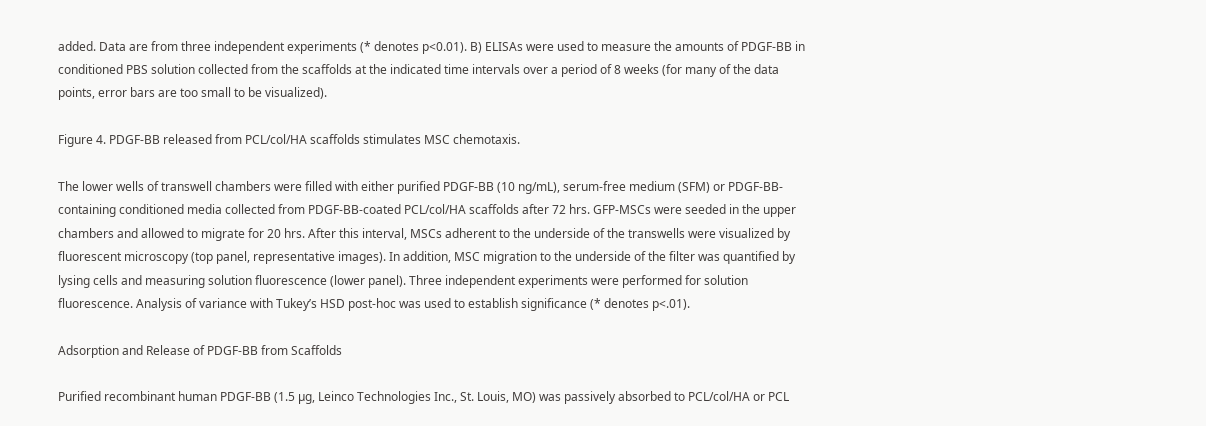added. Data are from three independent experiments (* denotes p<0.01). B) ELISAs were used to measure the amounts of PDGF-BB in conditioned PBS solution collected from the scaffolds at the indicated time intervals over a period of 8 weeks (for many of the data points, error bars are too small to be visualized).

Figure 4. PDGF-BB released from PCL/col/HA scaffolds stimulates MSC chemotaxis.

The lower wells of transwell chambers were filled with either purified PDGF-BB (10 ng/mL), serum-free medium (SFM) or PDGF-BB-containing conditioned media collected from PDGF-BB-coated PCL/col/HA scaffolds after 72 hrs. GFP-MSCs were seeded in the upper chambers and allowed to migrate for 20 hrs. After this interval, MSCs adherent to the underside of the transwells were visualized by fluorescent microscopy (top panel, representative images). In addition, MSC migration to the underside of the filter was quantified by lysing cells and measuring solution fluorescence (lower panel). Three independent experiments were performed for solution fluorescence. Analysis of variance with Tukey’s HSD post-hoc was used to establish significance (* denotes p<.01).

Adsorption and Release of PDGF-BB from Scaffolds

Purified recombinant human PDGF-BB (1.5 µg, Leinco Technologies Inc., St. Louis, MO) was passively absorbed to PCL/col/HA or PCL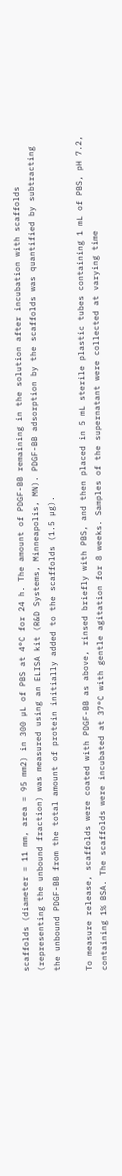scaffolds (diameter = 11 mm, area = 95 mm2) in 300 µL of PBS at 4°C for 24 h. The amount of PDGF-BB remaining in the solution after incubation with scaffolds (representing the unbound fraction) was measured using an ELISA kit (R&D Systems, Minneapolis, MN). PDGF-BB adsorption by the scaffolds was quantified by subtracting the unbound PDGF-BB from the total amount of protein initially added to the scaffolds (1.5 µg).

To measure release, scaffolds were coated with PDGF-BB as above, rinsed briefly with PBS, and then placed in 5 mL sterile plastic tubes containing 1 mL of PBS, pH 7.2, containing 1% BSA. The scaffolds were incubated at 37°C with gentle agitation for 8 weeks. Samples of the supernatant were collected at varying time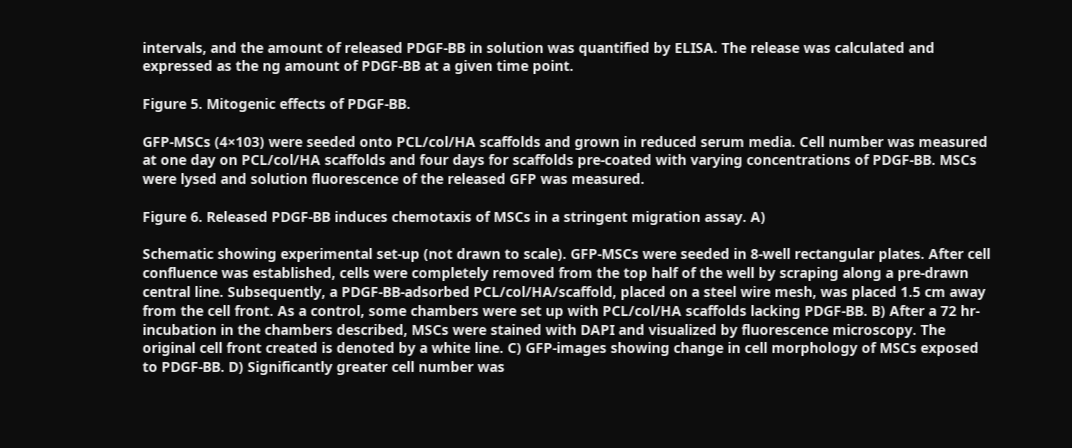intervals, and the amount of released PDGF-BB in solution was quantified by ELISA. The release was calculated and expressed as the ng amount of PDGF-BB at a given time point.

Figure 5. Mitogenic effects of PDGF-BB.

GFP-MSCs (4×103) were seeded onto PCL/col/HA scaffolds and grown in reduced serum media. Cell number was measured at one day on PCL/col/HA scaffolds and four days for scaffolds pre-coated with varying concentrations of PDGF-BB. MSCs were lysed and solution fluorescence of the released GFP was measured.

Figure 6. Released PDGF-BB induces chemotaxis of MSCs in a stringent migration assay. A)

Schematic showing experimental set-up (not drawn to scale). GFP-MSCs were seeded in 8-well rectangular plates. After cell confluence was established, cells were completely removed from the top half of the well by scraping along a pre-drawn central line. Subsequently, a PDGF-BB-adsorbed PCL/col/HA/scaffold, placed on a steel wire mesh, was placed 1.5 cm away from the cell front. As a control, some chambers were set up with PCL/col/HA scaffolds lacking PDGF-BB. B) After a 72 hr-incubation in the chambers described, MSCs were stained with DAPI and visualized by fluorescence microscopy. The original cell front created is denoted by a white line. C) GFP-images showing change in cell morphology of MSCs exposed to PDGF-BB. D) Significantly greater cell number was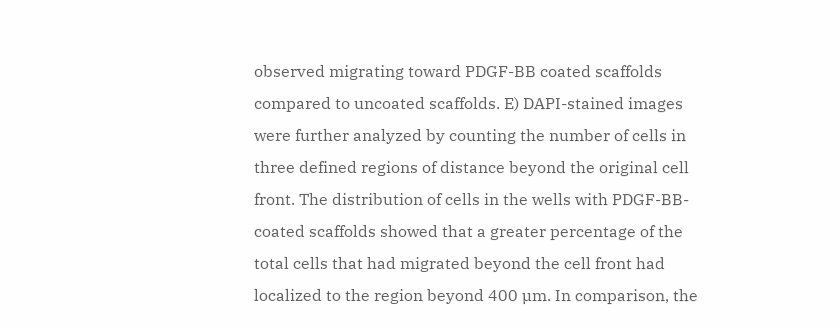observed migrating toward PDGF-BB coated scaffolds compared to uncoated scaffolds. E) DAPI-stained images were further analyzed by counting the number of cells in three defined regions of distance beyond the original cell front. The distribution of cells in the wells with PDGF-BB-coated scaffolds showed that a greater percentage of the total cells that had migrated beyond the cell front had localized to the region beyond 400 µm. In comparison, the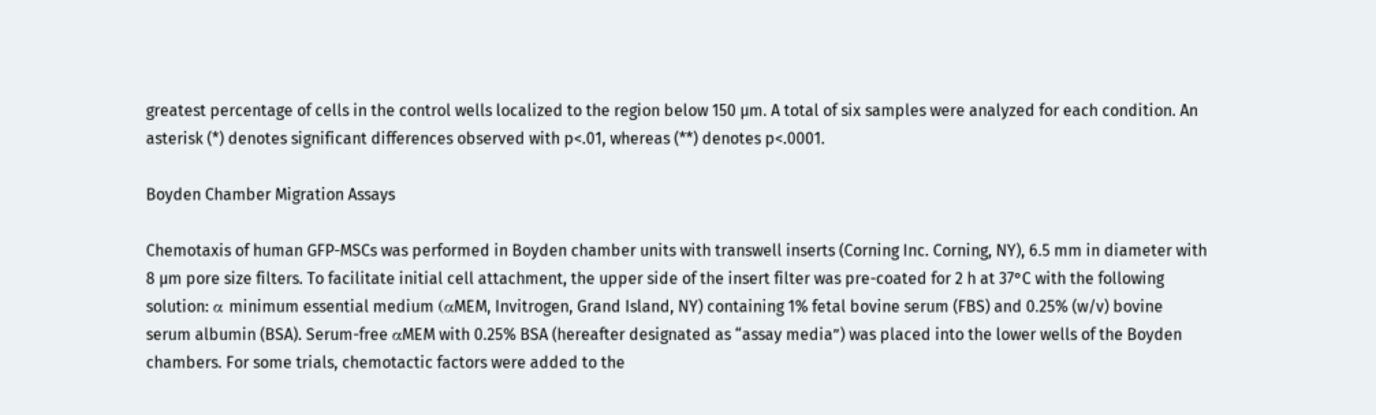greatest percentage of cells in the control wells localized to the region below 150 µm. A total of six samples were analyzed for each condition. An asterisk (*) denotes significant differences observed with p<.01, whereas (**) denotes p<.0001.

Boyden Chamber Migration Assays

Chemotaxis of human GFP-MSCs was performed in Boyden chamber units with transwell inserts (Corning Inc. Corning, NY), 6.5 mm in diameter with 8 µm pore size filters. To facilitate initial cell attachment, the upper side of the insert filter was pre-coated for 2 h at 37°C with the following solution: α minimum essential medium (αMEM, Invitrogen, Grand Island, NY) containing 1% fetal bovine serum (FBS) and 0.25% (w/v) bovine serum albumin (BSA). Serum-free αMEM with 0.25% BSA (hereafter designated as “assay media”) was placed into the lower wells of the Boyden chambers. For some trials, chemotactic factors were added to the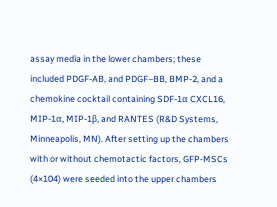assay media in the lower chambers; these included PDGF-AB, and PDGF–BB, BMP-2, and a chemokine cocktail containing SDF-1α CXCL16, MIP-1α, MIP-1β, and RANTES (R&D Systems, Minneapolis, MN). After setting up the chambers with or without chemotactic factors, GFP-MSCs (4×104) were seeded into the upper chambers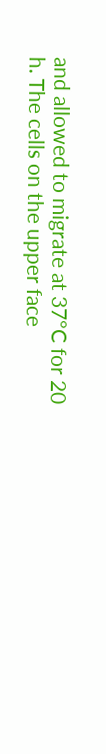and allowed to migrate at 37°C for 20 h. The cells on the upper face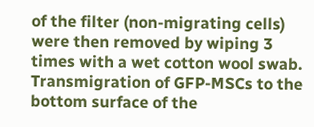of the filter (non-migrating cells) were then removed by wiping 3 times with a wet cotton wool swab. Transmigration of GFP-MSCs to the bottom surface of the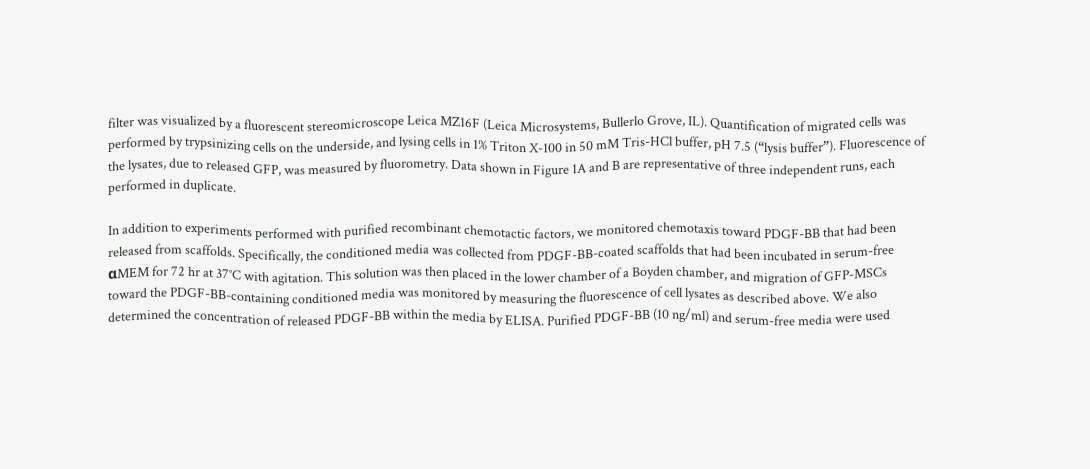filter was visualized by a fluorescent stereomicroscope Leica MZ16F (Leica Microsystems, Bullerlo Grove, IL). Quantification of migrated cells was performed by trypsinizing cells on the underside, and lysing cells in 1% Triton X-100 in 50 mM Tris-HCl buffer, pH 7.5 (“lysis buffer”). Fluorescence of the lysates, due to released GFP, was measured by fluorometry. Data shown in Figure 1A and B are representative of three independent runs, each performed in duplicate.

In addition to experiments performed with purified recombinant chemotactic factors, we monitored chemotaxis toward PDGF-BB that had been released from scaffolds. Specifically, the conditioned media was collected from PDGF-BB-coated scaffolds that had been incubated in serum-free αMEM for 72 hr at 37°C with agitation. This solution was then placed in the lower chamber of a Boyden chamber, and migration of GFP-MSCs toward the PDGF-BB-containing conditioned media was monitored by measuring the fluorescence of cell lysates as described above. We also determined the concentration of released PDGF-BB within the media by ELISA. Purified PDGF-BB (10 ng/ml) and serum-free media were used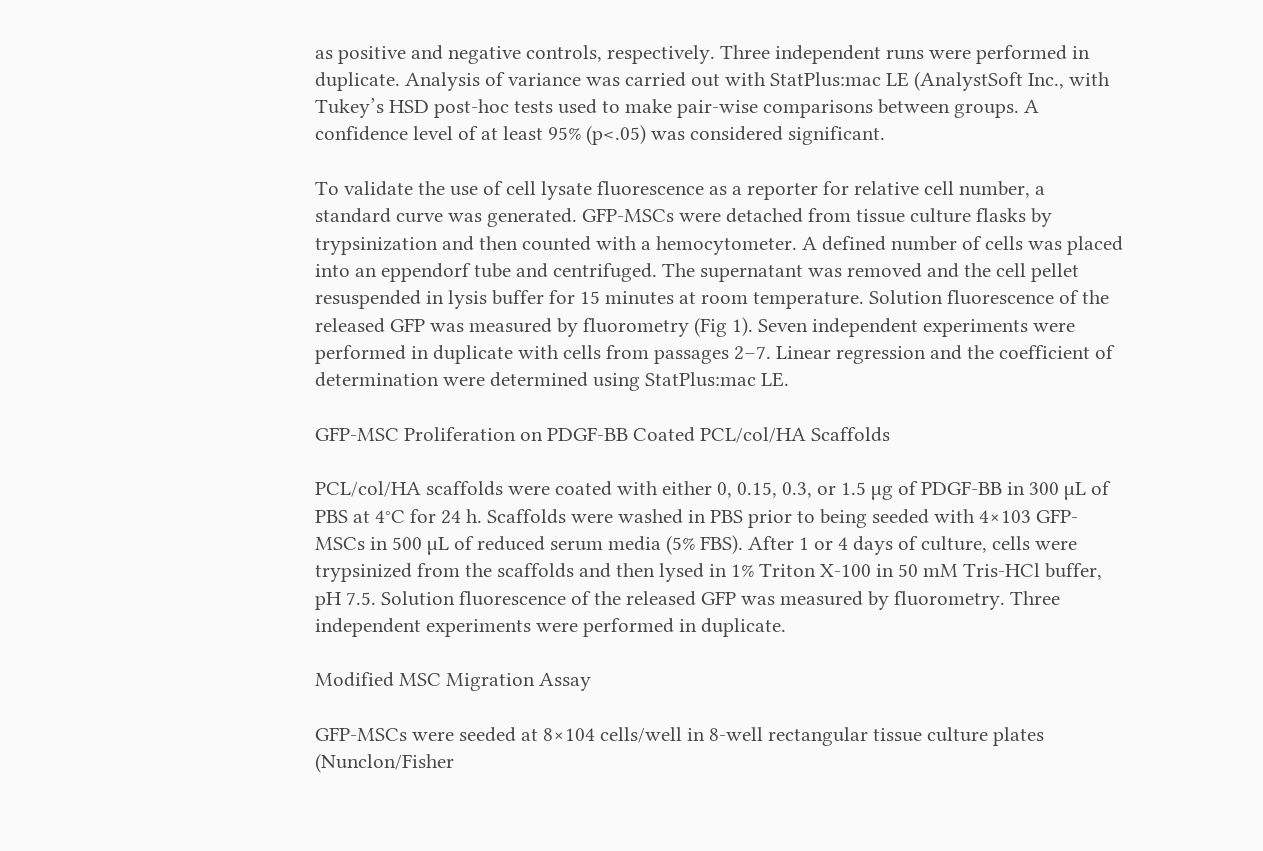as positive and negative controls, respectively. Three independent runs were performed in duplicate. Analysis of variance was carried out with StatPlus:mac LE (AnalystSoft Inc., with Tukey’s HSD post-hoc tests used to make pair-wise comparisons between groups. A confidence level of at least 95% (p<.05) was considered significant.

To validate the use of cell lysate fluorescence as a reporter for relative cell number, a standard curve was generated. GFP-MSCs were detached from tissue culture flasks by trypsinization and then counted with a hemocytometer. A defined number of cells was placed into an eppendorf tube and centrifuged. The supernatant was removed and the cell pellet resuspended in lysis buffer for 15 minutes at room temperature. Solution fluorescence of the released GFP was measured by fluorometry (Fig 1). Seven independent experiments were performed in duplicate with cells from passages 2–7. Linear regression and the coefficient of determination were determined using StatPlus:mac LE.

GFP-MSC Proliferation on PDGF-BB Coated PCL/col/HA Scaffolds

PCL/col/HA scaffolds were coated with either 0, 0.15, 0.3, or 1.5 µg of PDGF-BB in 300 µL of PBS at 4°C for 24 h. Scaffolds were washed in PBS prior to being seeded with 4×103 GFP-MSCs in 500 µL of reduced serum media (5% FBS). After 1 or 4 days of culture, cells were trypsinized from the scaffolds and then lysed in 1% Triton X-100 in 50 mM Tris-HCl buffer, pH 7.5. Solution fluorescence of the released GFP was measured by fluorometry. Three independent experiments were performed in duplicate.

Modified MSC Migration Assay

GFP-MSCs were seeded at 8×104 cells/well in 8-well rectangular tissue culture plates (Nunclon/Fisher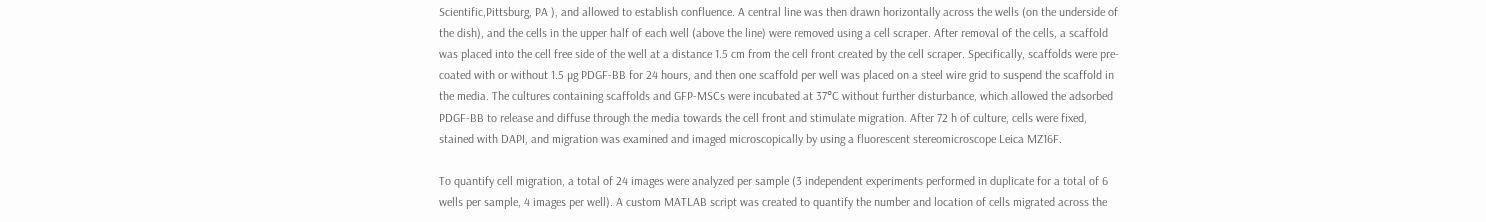Scientific,Pittsburg, PA ), and allowed to establish confluence. A central line was then drawn horizontally across the wells (on the underside of the dish), and the cells in the upper half of each well (above the line) were removed using a cell scraper. After removal of the cells, a scaffold was placed into the cell free side of the well at a distance 1.5 cm from the cell front created by the cell scraper. Specifically, scaffolds were pre-coated with or without 1.5 µg PDGF-BB for 24 hours, and then one scaffold per well was placed on a steel wire grid to suspend the scaffold in the media. The cultures containing scaffolds and GFP-MSCs were incubated at 37°C without further disturbance, which allowed the adsorbed PDGF-BB to release and diffuse through the media towards the cell front and stimulate migration. After 72 h of culture, cells were fixed, stained with DAPI, and migration was examined and imaged microscopically by using a fluorescent stereomicroscope Leica MZ16F.

To quantify cell migration, a total of 24 images were analyzed per sample (3 independent experiments performed in duplicate for a total of 6 wells per sample, 4 images per well). A custom MATLAB script was created to quantify the number and location of cells migrated across the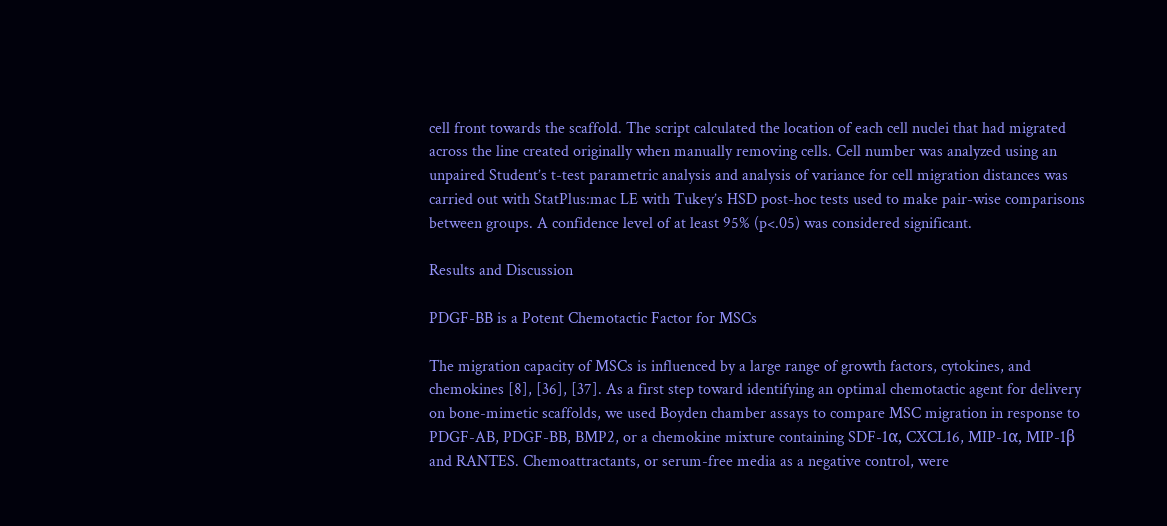cell front towards the scaffold. The script calculated the location of each cell nuclei that had migrated across the line created originally when manually removing cells. Cell number was analyzed using an unpaired Student’s t-test parametric analysis and analysis of variance for cell migration distances was carried out with StatPlus:mac LE with Tukey’s HSD post-hoc tests used to make pair-wise comparisons between groups. A confidence level of at least 95% (p<.05) was considered significant.

Results and Discussion

PDGF-BB is a Potent Chemotactic Factor for MSCs

The migration capacity of MSCs is influenced by a large range of growth factors, cytokines, and chemokines [8], [36], [37]. As a first step toward identifying an optimal chemotactic agent for delivery on bone-mimetic scaffolds, we used Boyden chamber assays to compare MSC migration in response to PDGF-AB, PDGF-BB, BMP2, or a chemokine mixture containing SDF-1α, CXCL16, MIP-1α, MIP-1β and RANTES. Chemoattractants, or serum-free media as a negative control, were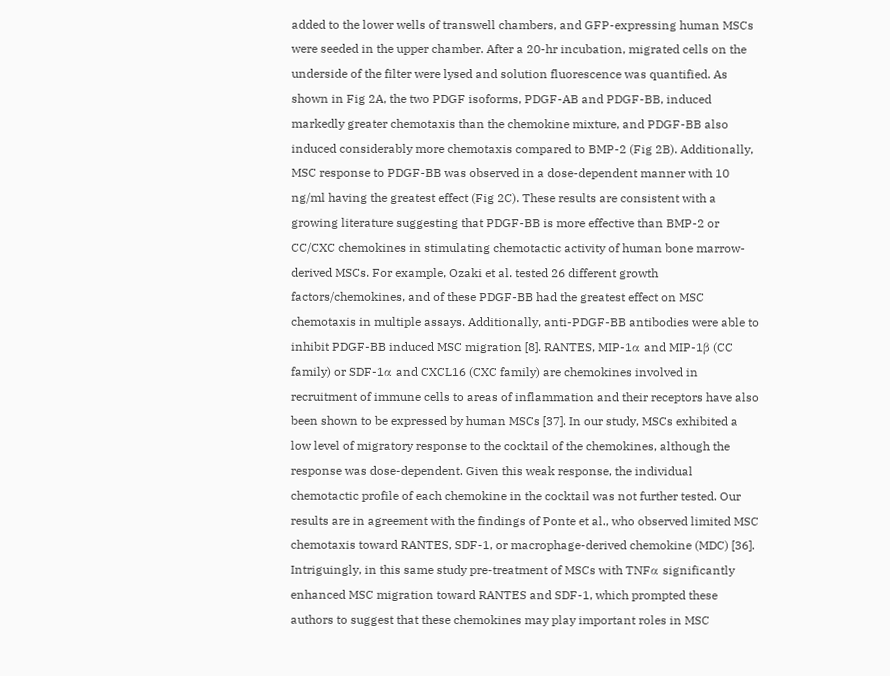added to the lower wells of transwell chambers, and GFP-expressing human MSCs were seeded in the upper chamber. After a 20-hr incubation, migrated cells on the underside of the filter were lysed and solution fluorescence was quantified. As shown in Fig 2A, the two PDGF isoforms, PDGF-AB and PDGF-BB, induced markedly greater chemotaxis than the chemokine mixture, and PDGF-BB also induced considerably more chemotaxis compared to BMP-2 (Fig 2B). Additionally, MSC response to PDGF-BB was observed in a dose-dependent manner with 10 ng/ml having the greatest effect (Fig 2C). These results are consistent with a growing literature suggesting that PDGF-BB is more effective than BMP-2 or CC/CXC chemokines in stimulating chemotactic activity of human bone marrow-derived MSCs. For example, Ozaki et al. tested 26 different growth factors/chemokines, and of these PDGF-BB had the greatest effect on MSC chemotaxis in multiple assays. Additionally, anti-PDGF-BB antibodies were able to inhibit PDGF-BB induced MSC migration [8]. RANTES, MIP-1α and MIP-1β (CC family) or SDF-1α and CXCL16 (CXC family) are chemokines involved in recruitment of immune cells to areas of inflammation and their receptors have also been shown to be expressed by human MSCs [37]. In our study, MSCs exhibited a low level of migratory response to the cocktail of the chemokines, although the response was dose-dependent. Given this weak response, the individual chemotactic profile of each chemokine in the cocktail was not further tested. Our results are in agreement with the findings of Ponte et al., who observed limited MSC chemotaxis toward RANTES, SDF-1, or macrophage-derived chemokine (MDC) [36]. Intriguingly, in this same study pre-treatment of MSCs with TNFα significantly enhanced MSC migration toward RANTES and SDF-1, which prompted these authors to suggest that these chemokines may play important roles in MSC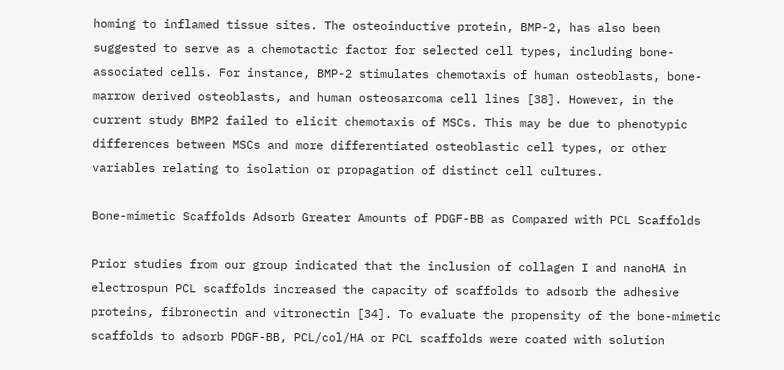homing to inflamed tissue sites. The osteoinductive protein, BMP-2, has also been suggested to serve as a chemotactic factor for selected cell types, including bone-associated cells. For instance, BMP-2 stimulates chemotaxis of human osteoblasts, bone-marrow derived osteoblasts, and human osteosarcoma cell lines [38]. However, in the current study BMP2 failed to elicit chemotaxis of MSCs. This may be due to phenotypic differences between MSCs and more differentiated osteoblastic cell types, or other variables relating to isolation or propagation of distinct cell cultures.

Bone-mimetic Scaffolds Adsorb Greater Amounts of PDGF-BB as Compared with PCL Scaffolds

Prior studies from our group indicated that the inclusion of collagen I and nanoHA in electrospun PCL scaffolds increased the capacity of scaffolds to adsorb the adhesive proteins, fibronectin and vitronectin [34]. To evaluate the propensity of the bone-mimetic scaffolds to adsorb PDGF-BB, PCL/col/HA or PCL scaffolds were coated with solution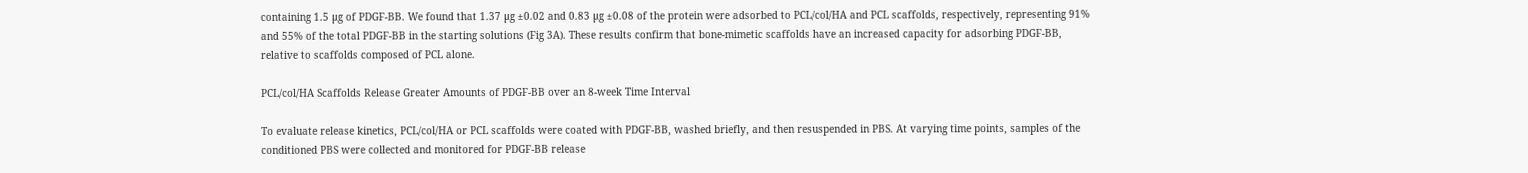containing 1.5 µg of PDGF-BB. We found that 1.37 µg ±0.02 and 0.83 µg ±0.08 of the protein were adsorbed to PCL/col/HA and PCL scaffolds, respectively, representing 91% and 55% of the total PDGF-BB in the starting solutions (Fig 3A). These results confirm that bone-mimetic scaffolds have an increased capacity for adsorbing PDGF-BB, relative to scaffolds composed of PCL alone.

PCL/col/HA Scaffolds Release Greater Amounts of PDGF-BB over an 8-week Time Interval

To evaluate release kinetics, PCL/col/HA or PCL scaffolds were coated with PDGF-BB, washed briefly, and then resuspended in PBS. At varying time points, samples of the conditioned PBS were collected and monitored for PDGF-BB release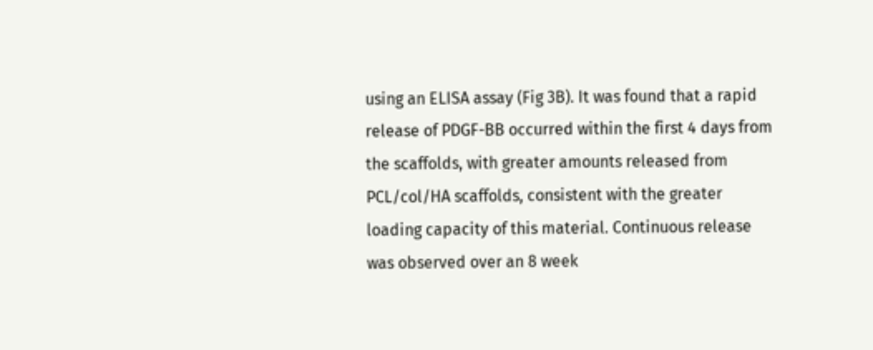using an ELISA assay (Fig 3B). It was found that a rapid release of PDGF-BB occurred within the first 4 days from the scaffolds, with greater amounts released from PCL/col/HA scaffolds, consistent with the greater loading capacity of this material. Continuous release was observed over an 8 week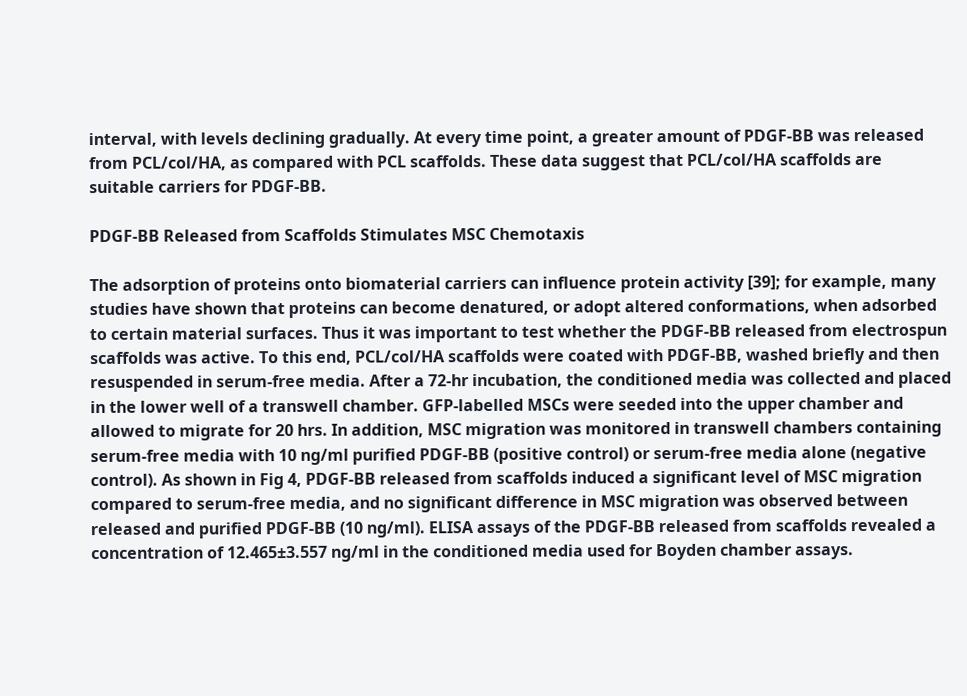interval, with levels declining gradually. At every time point, a greater amount of PDGF-BB was released from PCL/col/HA, as compared with PCL scaffolds. These data suggest that PCL/col/HA scaffolds are suitable carriers for PDGF-BB.

PDGF-BB Released from Scaffolds Stimulates MSC Chemotaxis

The adsorption of proteins onto biomaterial carriers can influence protein activity [39]; for example, many studies have shown that proteins can become denatured, or adopt altered conformations, when adsorbed to certain material surfaces. Thus it was important to test whether the PDGF-BB released from electrospun scaffolds was active. To this end, PCL/col/HA scaffolds were coated with PDGF-BB, washed briefly and then resuspended in serum-free media. After a 72-hr incubation, the conditioned media was collected and placed in the lower well of a transwell chamber. GFP-labelled MSCs were seeded into the upper chamber and allowed to migrate for 20 hrs. In addition, MSC migration was monitored in transwell chambers containing serum-free media with 10 ng/ml purified PDGF-BB (positive control) or serum-free media alone (negative control). As shown in Fig 4, PDGF-BB released from scaffolds induced a significant level of MSC migration compared to serum-free media, and no significant difference in MSC migration was observed between released and purified PDGF-BB (10 ng/ml). ELISA assays of the PDGF-BB released from scaffolds revealed a concentration of 12.465±3.557 ng/ml in the conditioned media used for Boyden chamber assays.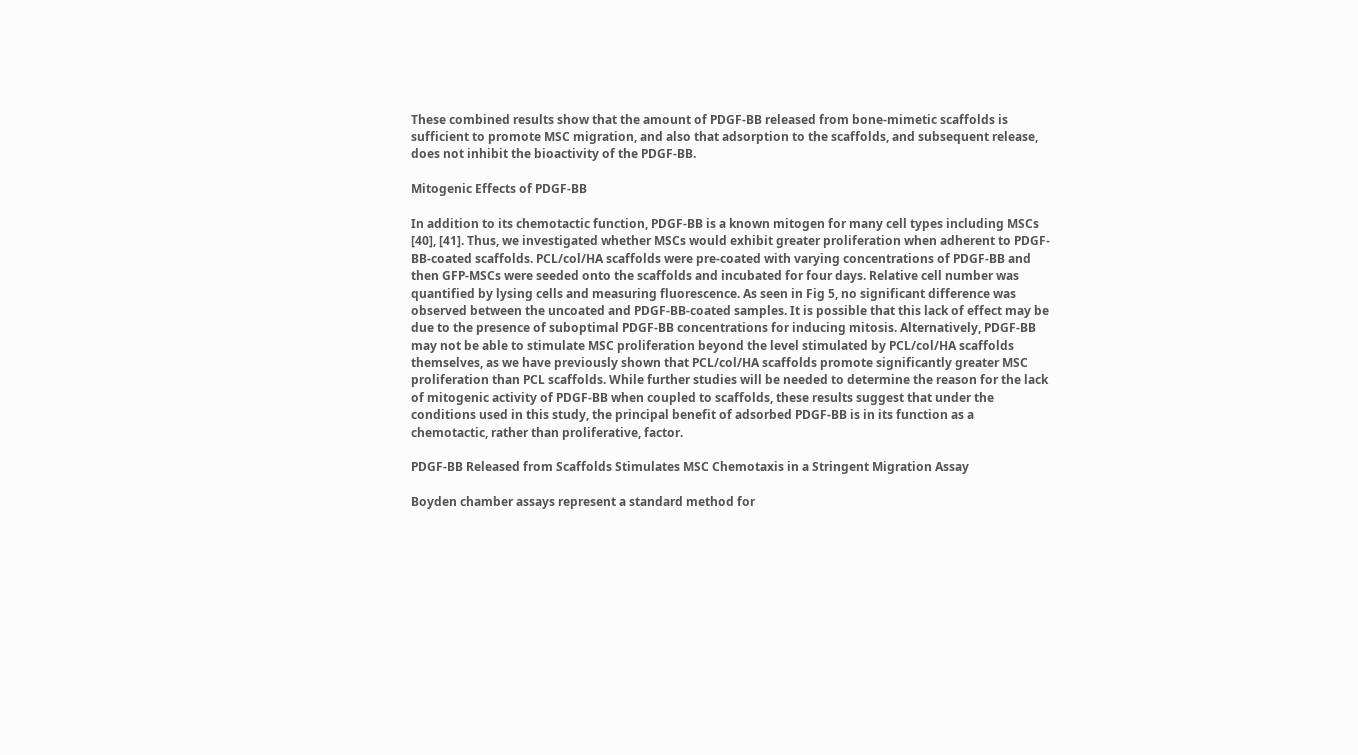These combined results show that the amount of PDGF-BB released from bone-mimetic scaffolds is sufficient to promote MSC migration, and also that adsorption to the scaffolds, and subsequent release, does not inhibit the bioactivity of the PDGF-BB.

Mitogenic Effects of PDGF-BB

In addition to its chemotactic function, PDGF-BB is a known mitogen for many cell types including MSCs [40], [41]. Thus, we investigated whether MSCs would exhibit greater proliferation when adherent to PDGF-BB-coated scaffolds. PCL/col/HA scaffolds were pre-coated with varying concentrations of PDGF-BB and then GFP-MSCs were seeded onto the scaffolds and incubated for four days. Relative cell number was quantified by lysing cells and measuring fluorescence. As seen in Fig 5, no significant difference was observed between the uncoated and PDGF-BB-coated samples. It is possible that this lack of effect may be due to the presence of suboptimal PDGF-BB concentrations for inducing mitosis. Alternatively, PDGF-BB may not be able to stimulate MSC proliferation beyond the level stimulated by PCL/col/HA scaffolds themselves, as we have previously shown that PCL/col/HA scaffolds promote significantly greater MSC proliferation than PCL scaffolds. While further studies will be needed to determine the reason for the lack of mitogenic activity of PDGF-BB when coupled to scaffolds, these results suggest that under the conditions used in this study, the principal benefit of adsorbed PDGF-BB is in its function as a chemotactic, rather than proliferative, factor.

PDGF-BB Released from Scaffolds Stimulates MSC Chemotaxis in a Stringent Migration Assay

Boyden chamber assays represent a standard method for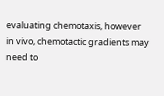evaluating chemotaxis, however in vivo, chemotactic gradients may need to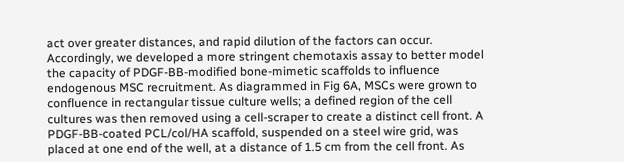act over greater distances, and rapid dilution of the factors can occur. Accordingly, we developed a more stringent chemotaxis assay to better model the capacity of PDGF-BB-modified bone-mimetic scaffolds to influence endogenous MSC recruitment. As diagrammed in Fig 6A, MSCs were grown to confluence in rectangular tissue culture wells; a defined region of the cell cultures was then removed using a cell-scraper to create a distinct cell front. A PDGF-BB-coated PCL/col/HA scaffold, suspended on a steel wire grid, was placed at one end of the well, at a distance of 1.5 cm from the cell front. As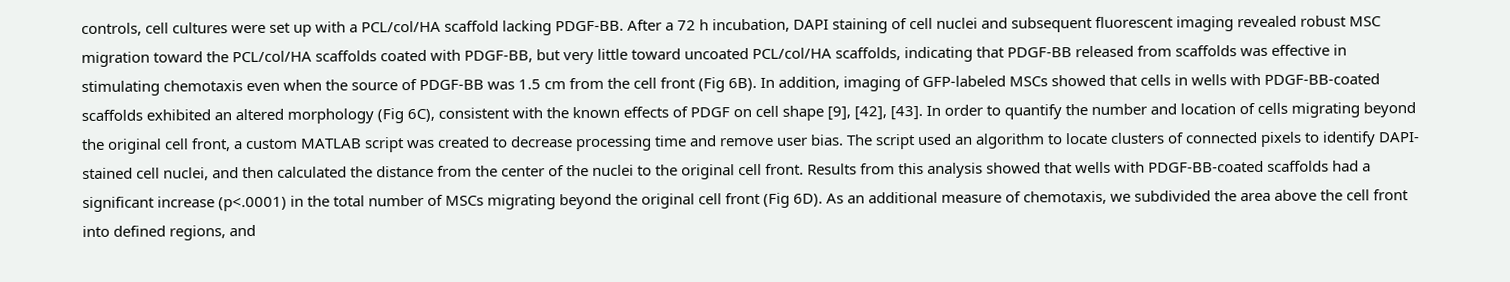controls, cell cultures were set up with a PCL/col/HA scaffold lacking PDGF-BB. After a 72 h incubation, DAPI staining of cell nuclei and subsequent fluorescent imaging revealed robust MSC migration toward the PCL/col/HA scaffolds coated with PDGF-BB, but very little toward uncoated PCL/col/HA scaffolds, indicating that PDGF-BB released from scaffolds was effective in stimulating chemotaxis even when the source of PDGF-BB was 1.5 cm from the cell front (Fig 6B). In addition, imaging of GFP-labeled MSCs showed that cells in wells with PDGF-BB-coated scaffolds exhibited an altered morphology (Fig 6C), consistent with the known effects of PDGF on cell shape [9], [42], [43]. In order to quantify the number and location of cells migrating beyond the original cell front, a custom MATLAB script was created to decrease processing time and remove user bias. The script used an algorithm to locate clusters of connected pixels to identify DAPI-stained cell nuclei, and then calculated the distance from the center of the nuclei to the original cell front. Results from this analysis showed that wells with PDGF-BB-coated scaffolds had a significant increase (p<.0001) in the total number of MSCs migrating beyond the original cell front (Fig 6D). As an additional measure of chemotaxis, we subdivided the area above the cell front into defined regions, and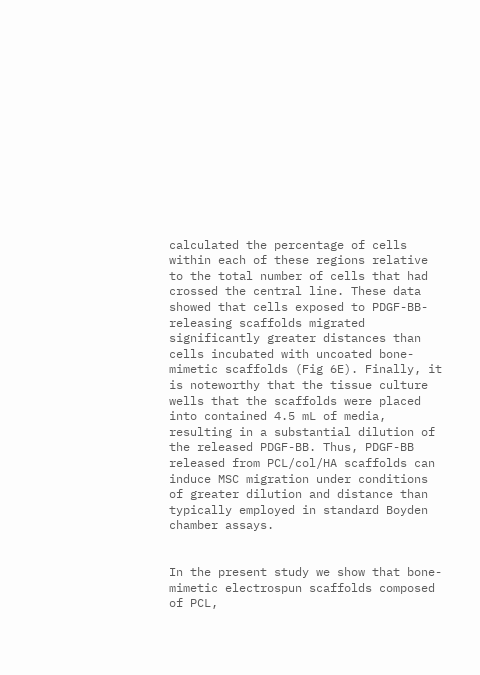calculated the percentage of cells within each of these regions relative to the total number of cells that had crossed the central line. These data showed that cells exposed to PDGF-BB-releasing scaffolds migrated significantly greater distances than cells incubated with uncoated bone-mimetic scaffolds (Fig 6E). Finally, it is noteworthy that the tissue culture wells that the scaffolds were placed into contained 4.5 mL of media, resulting in a substantial dilution of the released PDGF-BB. Thus, PDGF-BB released from PCL/col/HA scaffolds can induce MSC migration under conditions of greater dilution and distance than typically employed in standard Boyden chamber assays.


In the present study we show that bone-mimetic electrospun scaffolds composed of PCL,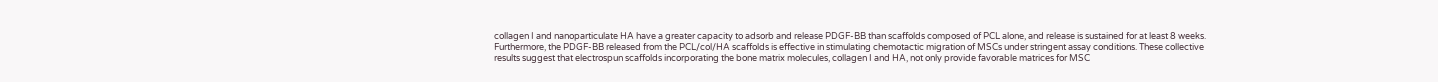collagen I and nanoparticulate HA have a greater capacity to adsorb and release PDGF-BB than scaffolds composed of PCL alone, and release is sustained for at least 8 weeks. Furthermore, the PDGF-BB released from the PCL/col/HA scaffolds is effective in stimulating chemotactic migration of MSCs under stringent assay conditions. These collective results suggest that electrospun scaffolds incorporating the bone matrix molecules, collagen I and HA, not only provide favorable matrices for MSC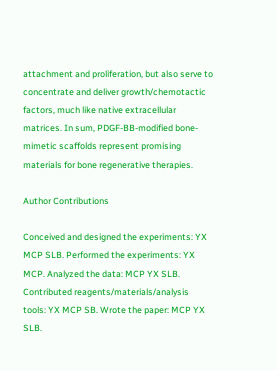attachment and proliferation, but also serve to concentrate and deliver growth/chemotactic factors, much like native extracellular matrices. In sum, PDGF-BB-modified bone-mimetic scaffolds represent promising materials for bone regenerative therapies.

Author Contributions

Conceived and designed the experiments: YX MCP SLB. Performed the experiments: YX MCP. Analyzed the data: MCP YX SLB. Contributed reagents/materials/analysis tools: YX MCP SB. Wrote the paper: MCP YX SLB.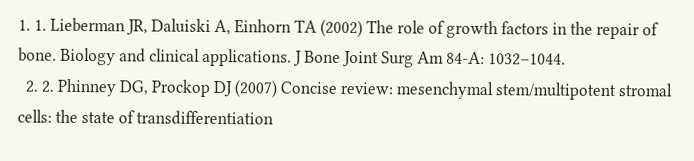1. 1. Lieberman JR, Daluiski A, Einhorn TA (2002) The role of growth factors in the repair of bone. Biology and clinical applications. J Bone Joint Surg Am 84-A: 1032–1044.
  2. 2. Phinney DG, Prockop DJ (2007) Concise review: mesenchymal stem/multipotent stromal cells: the state of transdifferentiation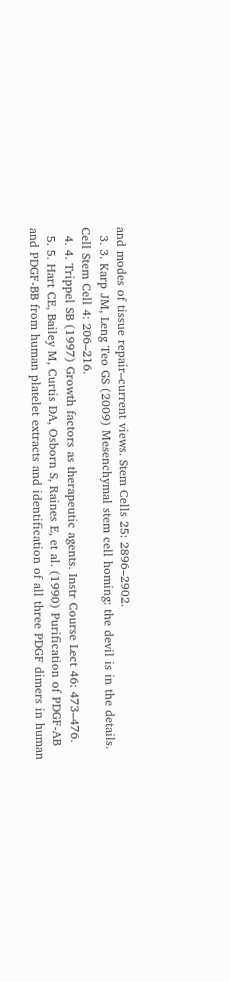and modes of tissue repair–current views. Stem Cells 25: 2896–2902.
  3. 3. Karp JM, Leng Teo GS (2009) Mesenchymal stem cell homing: the devil is in the details. Cell Stem Cell 4: 206–216.
  4. 4. Trippel SB (1997) Growth factors as therapeutic agents. Instr Course Lect 46: 473–476.
  5. 5. Hart CE, Bailey M, Curtis DA, Osborn S, Raines E, et al. (1990) Purification of PDGF-AB and PDGF-BB from human platelet extracts and identification of all three PDGF dimers in human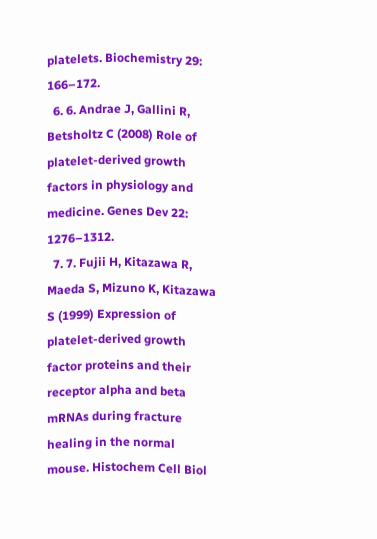platelets. Biochemistry 29: 166–172.
  6. 6. Andrae J, Gallini R, Betsholtz C (2008) Role of platelet-derived growth factors in physiology and medicine. Genes Dev 22: 1276–1312.
  7. 7. Fujii H, Kitazawa R, Maeda S, Mizuno K, Kitazawa S (1999) Expression of platelet-derived growth factor proteins and their receptor alpha and beta mRNAs during fracture healing in the normal mouse. Histochem Cell Biol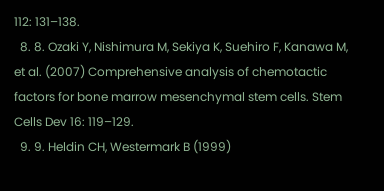112: 131–138.
  8. 8. Ozaki Y, Nishimura M, Sekiya K, Suehiro F, Kanawa M, et al. (2007) Comprehensive analysis of chemotactic factors for bone marrow mesenchymal stem cells. Stem Cells Dev 16: 119–129.
  9. 9. Heldin CH, Westermark B (1999)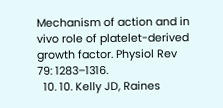Mechanism of action and in vivo role of platelet-derived growth factor. Physiol Rev 79: 1283–1316.
  10. 10. Kelly JD, Raines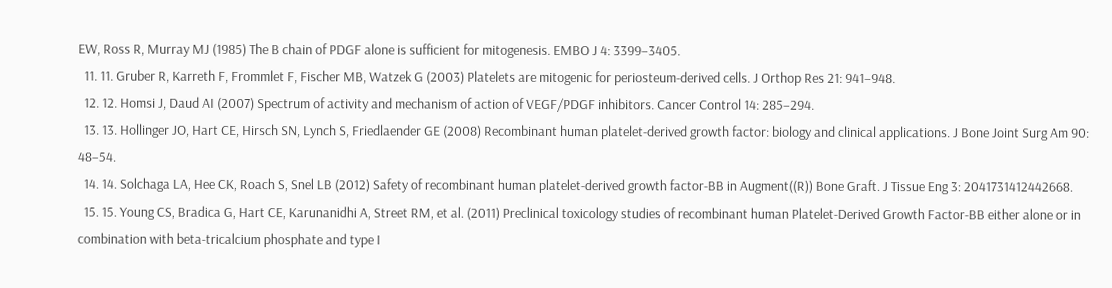EW, Ross R, Murray MJ (1985) The B chain of PDGF alone is sufficient for mitogenesis. EMBO J 4: 3399–3405.
  11. 11. Gruber R, Karreth F, Frommlet F, Fischer MB, Watzek G (2003) Platelets are mitogenic for periosteum-derived cells. J Orthop Res 21: 941–948.
  12. 12. Homsi J, Daud AI (2007) Spectrum of activity and mechanism of action of VEGF/PDGF inhibitors. Cancer Control 14: 285–294.
  13. 13. Hollinger JO, Hart CE, Hirsch SN, Lynch S, Friedlaender GE (2008) Recombinant human platelet-derived growth factor: biology and clinical applications. J Bone Joint Surg Am 90: 48–54.
  14. 14. Solchaga LA, Hee CK, Roach S, Snel LB (2012) Safety of recombinant human platelet-derived growth factor-BB in Augment((R)) Bone Graft. J Tissue Eng 3: 2041731412442668.
  15. 15. Young CS, Bradica G, Hart CE, Karunanidhi A, Street RM, et al. (2011) Preclinical toxicology studies of recombinant human Platelet-Derived Growth Factor-BB either alone or in combination with beta-tricalcium phosphate and type I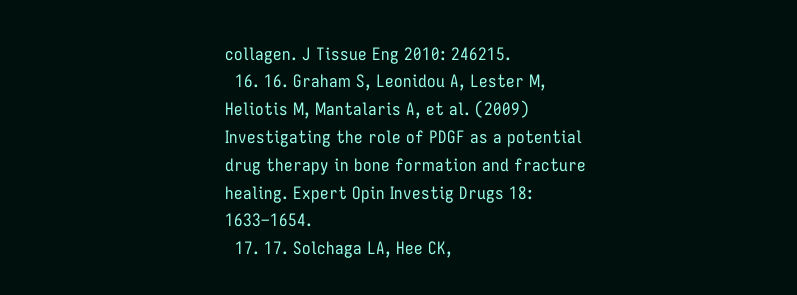collagen. J Tissue Eng 2010: 246215.
  16. 16. Graham S, Leonidou A, Lester M, Heliotis M, Mantalaris A, et al. (2009) Investigating the role of PDGF as a potential drug therapy in bone formation and fracture healing. Expert Opin Investig Drugs 18: 1633–1654.
  17. 17. Solchaga LA, Hee CK,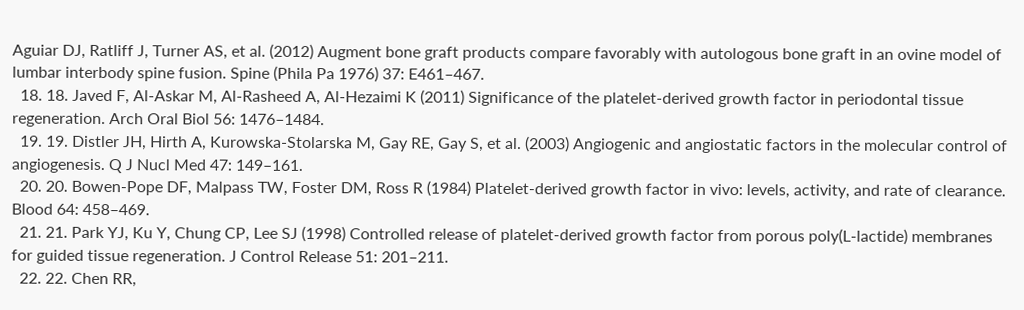Aguiar DJ, Ratliff J, Turner AS, et al. (2012) Augment bone graft products compare favorably with autologous bone graft in an ovine model of lumbar interbody spine fusion. Spine (Phila Pa 1976) 37: E461–467.
  18. 18. Javed F, Al-Askar M, Al-Rasheed A, Al-Hezaimi K (2011) Significance of the platelet-derived growth factor in periodontal tissue regeneration. Arch Oral Biol 56: 1476–1484.
  19. 19. Distler JH, Hirth A, Kurowska-Stolarska M, Gay RE, Gay S, et al. (2003) Angiogenic and angiostatic factors in the molecular control of angiogenesis. Q J Nucl Med 47: 149–161.
  20. 20. Bowen-Pope DF, Malpass TW, Foster DM, Ross R (1984) Platelet-derived growth factor in vivo: levels, activity, and rate of clearance. Blood 64: 458–469.
  21. 21. Park YJ, Ku Y, Chung CP, Lee SJ (1998) Controlled release of platelet-derived growth factor from porous poly(L-lactide) membranes for guided tissue regeneration. J Control Release 51: 201–211.
  22. 22. Chen RR,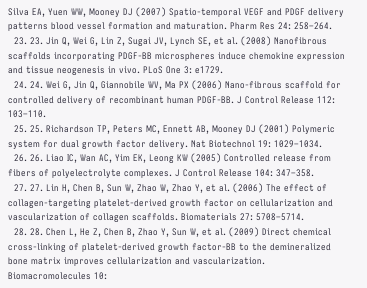Silva EA, Yuen WW, Mooney DJ (2007) Spatio-temporal VEGF and PDGF delivery patterns blood vessel formation and maturation. Pharm Res 24: 258–264.
  23. 23. Jin Q, Wei G, Lin Z, Sugai JV, Lynch SE, et al. (2008) Nanofibrous scaffolds incorporating PDGF-BB microspheres induce chemokine expression and tissue neogenesis in vivo. PLoS One 3: e1729.
  24. 24. Wei G, Jin Q, Giannobile WV, Ma PX (2006) Nano-fibrous scaffold for controlled delivery of recombinant human PDGF-BB. J Control Release 112: 103–110.
  25. 25. Richardson TP, Peters MC, Ennett AB, Mooney DJ (2001) Polymeric system for dual growth factor delivery. Nat Biotechnol 19: 1029–1034.
  26. 26. Liao IC, Wan AC, Yim EK, Leong KW (2005) Controlled release from fibers of polyelectrolyte complexes. J Control Release 104: 347–358.
  27. 27. Lin H, Chen B, Sun W, Zhao W, Zhao Y, et al. (2006) The effect of collagen-targeting platelet-derived growth factor on cellularization and vascularization of collagen scaffolds. Biomaterials 27: 5708–5714.
  28. 28. Chen L, He Z, Chen B, Zhao Y, Sun W, et al. (2009) Direct chemical cross-linking of platelet-derived growth factor-BB to the demineralized bone matrix improves cellularization and vascularization. Biomacromolecules 10: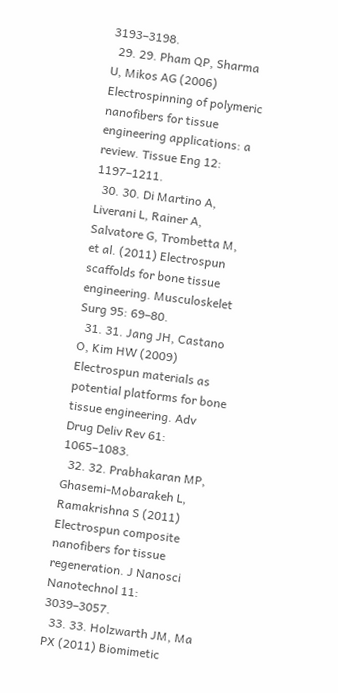3193–3198.
  29. 29. Pham QP, Sharma U, Mikos AG (2006) Electrospinning of polymeric nanofibers for tissue engineering applications: a review. Tissue Eng 12: 1197–1211.
  30. 30. Di Martino A, Liverani L, Rainer A, Salvatore G, Trombetta M, et al. (2011) Electrospun scaffolds for bone tissue engineering. Musculoskelet Surg 95: 69–80.
  31. 31. Jang JH, Castano O, Kim HW (2009) Electrospun materials as potential platforms for bone tissue engineering. Adv Drug Deliv Rev 61: 1065–1083.
  32. 32. Prabhakaran MP, Ghasemi-Mobarakeh L, Ramakrishna S (2011) Electrospun composite nanofibers for tissue regeneration. J Nanosci Nanotechnol 11: 3039–3057.
  33. 33. Holzwarth JM, Ma PX (2011) Biomimetic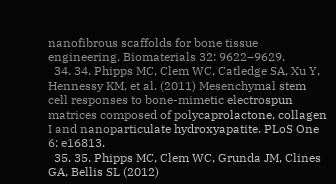nanofibrous scaffolds for bone tissue engineering. Biomaterials 32: 9622–9629.
  34. 34. Phipps MC, Clem WC, Catledge SA, Xu Y, Hennessy KM, et al. (2011) Mesenchymal stem cell responses to bone-mimetic electrospun matrices composed of polycaprolactone, collagen I and nanoparticulate hydroxyapatite. PLoS One 6: e16813.
  35. 35. Phipps MC, Clem WC, Grunda JM, Clines GA, Bellis SL (2012)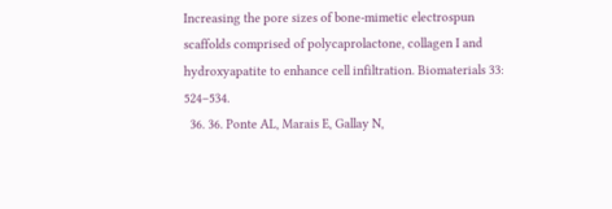Increasing the pore sizes of bone-mimetic electrospun scaffolds comprised of polycaprolactone, collagen I and hydroxyapatite to enhance cell infiltration. Biomaterials 33: 524–534.
  36. 36. Ponte AL, Marais E, Gallay N,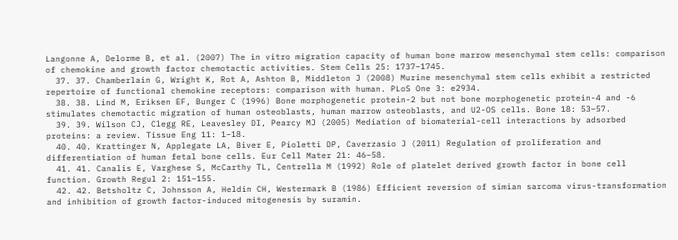Langonne A, Delorme B, et al. (2007) The in vitro migration capacity of human bone marrow mesenchymal stem cells: comparison of chemokine and growth factor chemotactic activities. Stem Cells 25: 1737–1745.
  37. 37. Chamberlain G, Wright K, Rot A, Ashton B, Middleton J (2008) Murine mesenchymal stem cells exhibit a restricted repertoire of functional chemokine receptors: comparison with human. PLoS One 3: e2934.
  38. 38. Lind M, Eriksen EF, Bunger C (1996) Bone morphogenetic protein-2 but not bone morphogenetic protein-4 and -6 stimulates chemotactic migration of human osteoblasts, human marrow osteoblasts, and U2-OS cells. Bone 18: 53–57.
  39. 39. Wilson CJ, Clegg RE, Leavesley DI, Pearcy MJ (2005) Mediation of biomaterial-cell interactions by adsorbed proteins: a review. Tissue Eng 11: 1–18.
  40. 40. Krattinger N, Applegate LA, Biver E, Pioletti DP, Caverzasio J (2011) Regulation of proliferation and differentiation of human fetal bone cells. Eur Cell Mater 21: 46–58.
  41. 41. Canalis E, Varghese S, McCarthy TL, Centrella M (1992) Role of platelet derived growth factor in bone cell function. Growth Regul 2: 151–155.
  42. 42. Betsholtz C, Johnsson A, Heldin CH, Westermark B (1986) Efficient reversion of simian sarcoma virus-transformation and inhibition of growth factor-induced mitogenesis by suramin.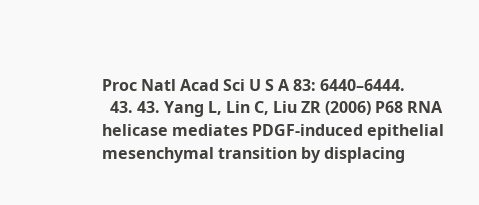Proc Natl Acad Sci U S A 83: 6440–6444.
  43. 43. Yang L, Lin C, Liu ZR (2006) P68 RNA helicase mediates PDGF-induced epithelial mesenchymal transition by displacing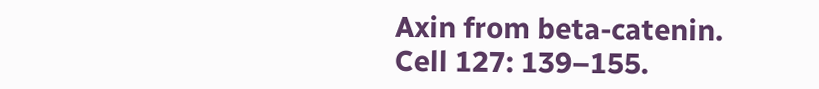Axin from beta-catenin. Cell 127: 139–155.